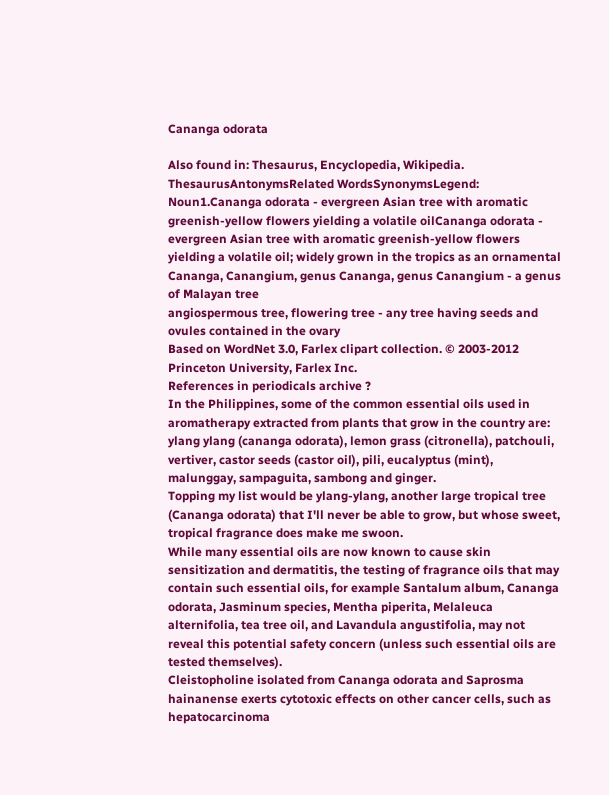Cananga odorata

Also found in: Thesaurus, Encyclopedia, Wikipedia.
ThesaurusAntonymsRelated WordsSynonymsLegend:
Noun1.Cananga odorata - evergreen Asian tree with aromatic greenish-yellow flowers yielding a volatile oilCananga odorata - evergreen Asian tree with aromatic greenish-yellow flowers yielding a volatile oil; widely grown in the tropics as an ornamental
Cananga, Canangium, genus Cananga, genus Canangium - a genus of Malayan tree
angiospermous tree, flowering tree - any tree having seeds and ovules contained in the ovary
Based on WordNet 3.0, Farlex clipart collection. © 2003-2012 Princeton University, Farlex Inc.
References in periodicals archive ?
In the Philippines, some of the common essential oils used in aromatherapy extracted from plants that grow in the country are: ylang ylang (cananga odorata), lemon grass (citronella), patchouli, vertiver, castor seeds (castor oil), pili, eucalyptus (mint), malunggay, sampaguita, sambong and ginger.
Topping my list would be ylang-ylang, another large tropical tree (Cananga odorata) that I'll never be able to grow, but whose sweet, tropical fragrance does make me swoon.
While many essential oils are now known to cause skin sensitization and dermatitis, the testing of fragrance oils that may contain such essential oils, for example Santalum album, Cananga odorata, Jasminum species, Mentha piperita, Melaleuca alternifolia, tea tree oil, and Lavandula angustifolia, may not reveal this potential safety concern (unless such essential oils are tested themselves).
Cleistopholine isolated from Cananga odorata and Saprosma hainanense exerts cytotoxic effects on other cancer cells, such as hepatocarcinoma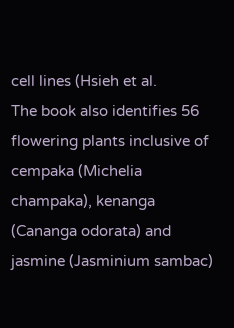cell lines (Hsieh et al.
The book also identifies 56 flowering plants inclusive of cempaka (Michelia champaka), kenanga (Cananga odorata) and jasmine (Jasminium sambac)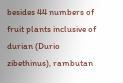besides 44 numbers of fruit plants inclusive of durian (Durio zibethinus), rambutan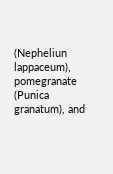(Nepheliun lappaceum), pomegranate (Punica granatum), and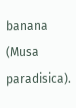banana (Musa paradisica).